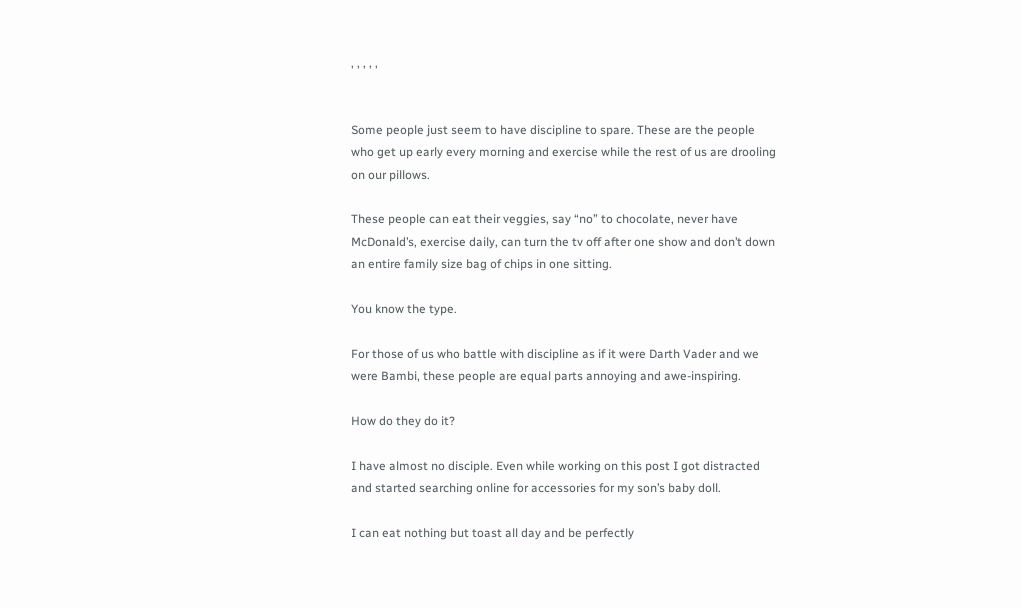, , , , ,


Some people just seem to have discipline to spare. These are the people who get up early every morning and exercise while the rest of us are drooling on our pillows.

These people can eat their veggies, say “no” to chocolate, never have McDonald’s, exercise daily, can turn the tv off after one show and don’t down an entire family size bag of chips in one sitting.

You know the type.

For those of us who battle with discipline as if it were Darth Vader and we were Bambi, these people are equal parts annoying and awe-inspiring.

How do they do it?

I have almost no disciple. Even while working on this post I got distracted and started searching online for accessories for my son’s baby doll.

I can eat nothing but toast all day and be perfectly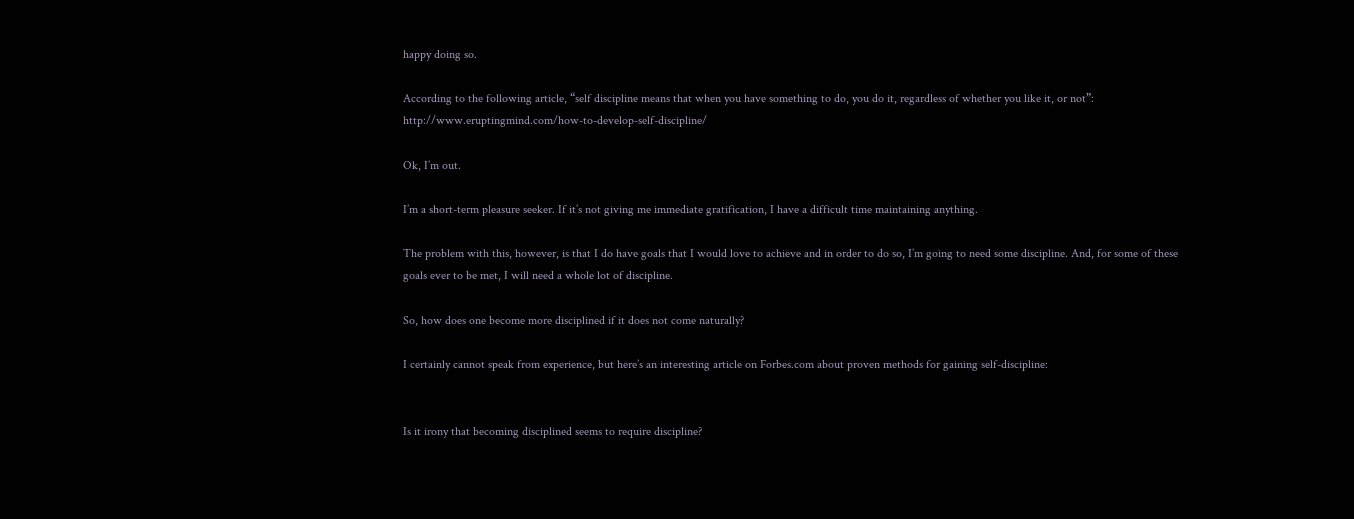happy doing so.

According to the following article, “self discipline means that when you have something to do, you do it, regardless of whether you like it, or not”: http://www.eruptingmind.com/how-to-develop-self-discipline/

Ok, I’m out.

I’m a short-term pleasure seeker. If it’s not giving me immediate gratification, I have a difficult time maintaining anything.

The problem with this, however, is that I do have goals that I would love to achieve and in order to do so, I’m going to need some discipline. And, for some of these goals ever to be met, I will need a whole lot of discipline.

So, how does one become more disciplined if it does not come naturally?

I certainly cannot speak from experience, but here’s an interesting article on Forbes.com about proven methods for gaining self-discipline:


Is it irony that becoming disciplined seems to require discipline?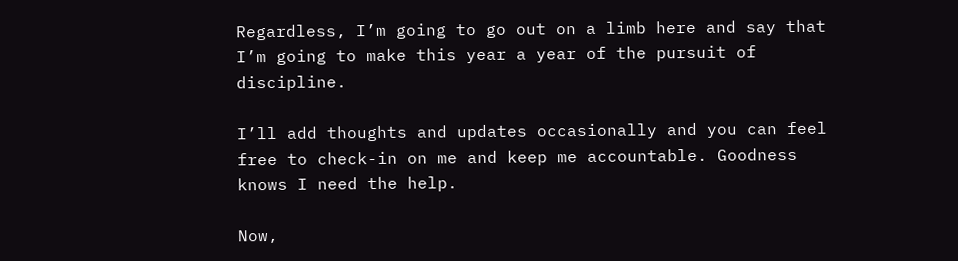Regardless, I’m going to go out on a limb here and say that I’m going to make this year a year of the pursuit of discipline.

I’ll add thoughts and updates occasionally and you can feel free to check-in on me and keep me accountable. Goodness knows I need the help.

Now,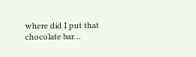where did I put that chocolate bar…